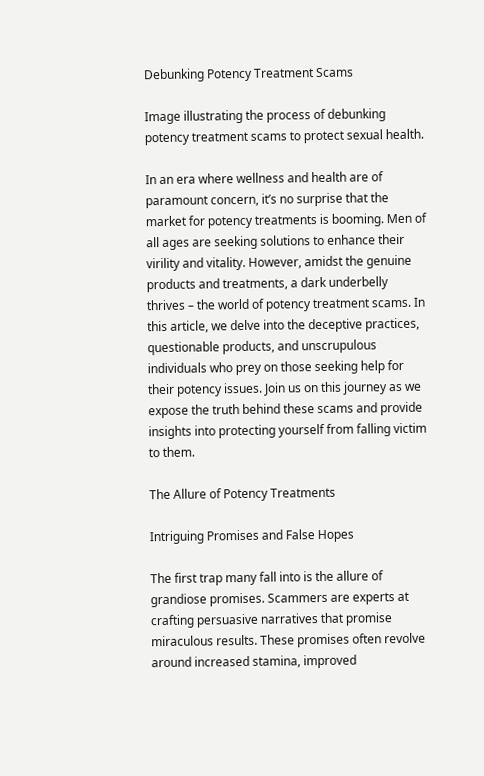Debunking Potency Treatment Scams

Image illustrating the process of debunking potency treatment scams to protect sexual health.

In an era where wellness and health are of paramount concern, it’s no surprise that the market for potency treatments is booming. Men of all ages are seeking solutions to enhance their virility and vitality. However, amidst the genuine products and treatments, a dark underbelly thrives – the world of potency treatment scams. In this article, we delve into the deceptive practices, questionable products, and unscrupulous individuals who prey on those seeking help for their potency issues. Join us on this journey as we expose the truth behind these scams and provide insights into protecting yourself from falling victim to them.

The Allure of Potency Treatments

Intriguing Promises and False Hopes

The first trap many fall into is the allure of grandiose promises. Scammers are experts at crafting persuasive narratives that promise miraculous results. These promises often revolve around increased stamina, improved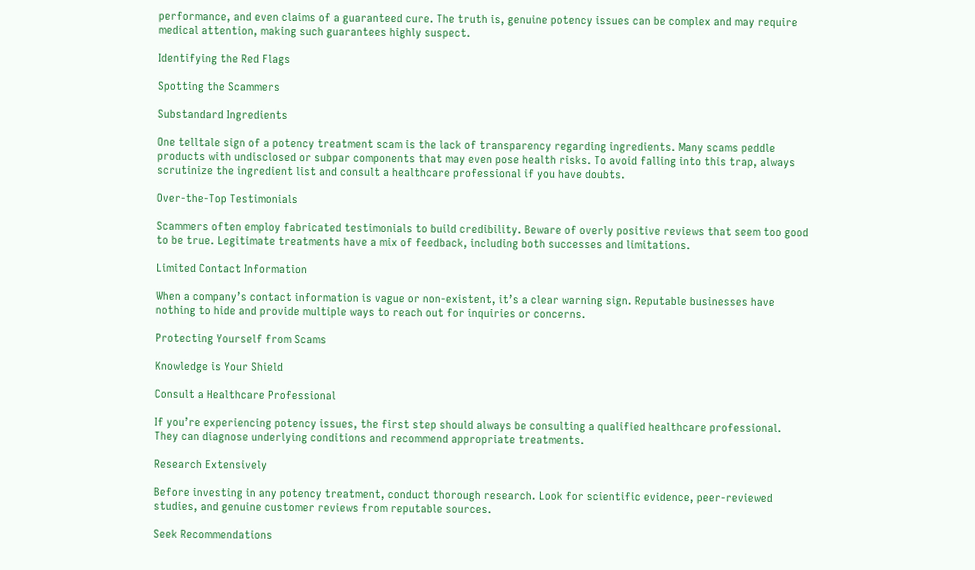performance, and even claims of a guaranteed cure. The truth is, genuine potency issues can be complex and may require medical attention, making such guarantees highly suspect.

Identifying the Red Flags

Spotting the Scammers

Substandard Ingredients

One telltale sign of a potency treatment scam is the lack of transparency regarding ingredients. Many scams peddle products with undisclosed or subpar components that may even pose health risks. To avoid falling into this trap, always scrutinize the ingredient list and consult a healthcare professional if you have doubts.

Over-the-Top Testimonials

Scammers often employ fabricated testimonials to build credibility. Beware of overly positive reviews that seem too good to be true. Legitimate treatments have a mix of feedback, including both successes and limitations.

Limited Contact Information

When a company’s contact information is vague or non-existent, it’s a clear warning sign. Reputable businesses have nothing to hide and provide multiple ways to reach out for inquiries or concerns.

Protecting Yourself from Scams

Knowledge is Your Shield

Consult a Healthcare Professional

If you’re experiencing potency issues, the first step should always be consulting a qualified healthcare professional. They can diagnose underlying conditions and recommend appropriate treatments.

Research Extensively

Before investing in any potency treatment, conduct thorough research. Look for scientific evidence, peer-reviewed studies, and genuine customer reviews from reputable sources.

Seek Recommendations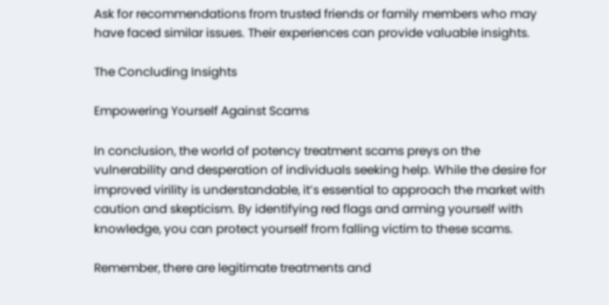Ask for recommendations from trusted friends or family members who may have faced similar issues. Their experiences can provide valuable insights.

The Concluding Insights

Empowering Yourself Against Scams

In conclusion, the world of potency treatment scams preys on the vulnerability and desperation of individuals seeking help. While the desire for improved virility is understandable, it’s essential to approach the market with caution and skepticism. By identifying red flags and arming yourself with knowledge, you can protect yourself from falling victim to these scams.

Remember, there are legitimate treatments and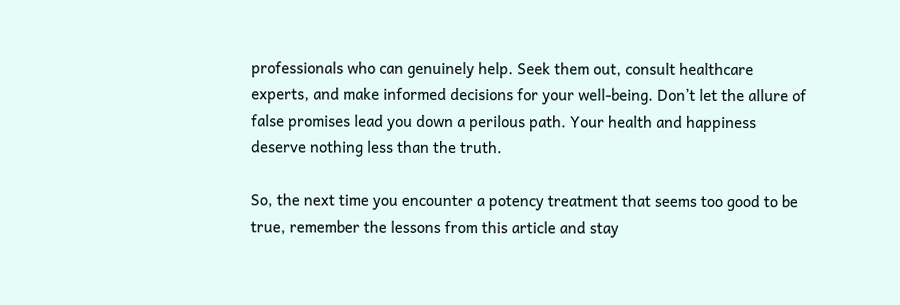professionals who can genuinely help. Seek them out, consult healthcare experts, and make informed decisions for your well-being. Don’t let the allure of false promises lead you down a perilous path. Your health and happiness deserve nothing less than the truth.

So, the next time you encounter a potency treatment that seems too good to be true, remember the lessons from this article and stay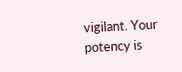vigilant. Your potency is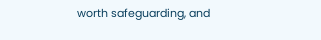worth safeguarding, and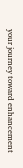your journey toward enhancement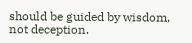should be guided by wisdom, not deception.